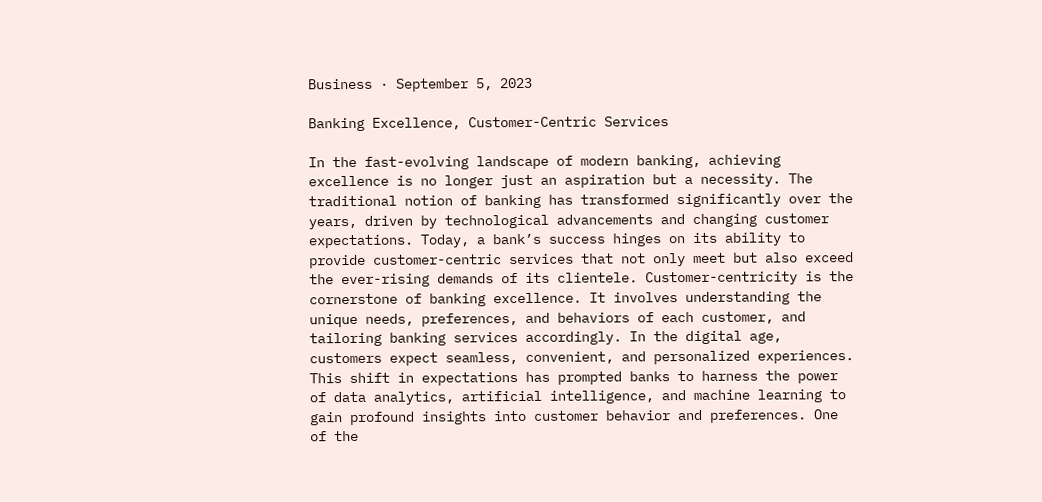Business · September 5, 2023

Banking Excellence, Customer-Centric Services

In the fast-evolving landscape of modern banking, achieving excellence is no longer just an aspiration but a necessity. The traditional notion of banking has transformed significantly over the years, driven by technological advancements and changing customer expectations. Today, a bank’s success hinges on its ability to provide customer-centric services that not only meet but also exceed the ever-rising demands of its clientele. Customer-centricity is the cornerstone of banking excellence. It involves understanding the unique needs, preferences, and behaviors of each customer, and tailoring banking services accordingly. In the digital age, customers expect seamless, convenient, and personalized experiences. This shift in expectations has prompted banks to harness the power of data analytics, artificial intelligence, and machine learning to gain profound insights into customer behavior and preferences. One of the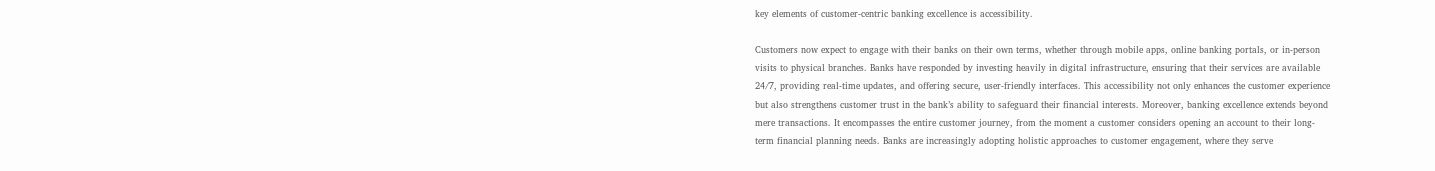key elements of customer-centric banking excellence is accessibility.

Customers now expect to engage with their banks on their own terms, whether through mobile apps, online banking portals, or in-person visits to physical branches. Banks have responded by investing heavily in digital infrastructure, ensuring that their services are available 24/7, providing real-time updates, and offering secure, user-friendly interfaces. This accessibility not only enhances the customer experience but also strengthens customer trust in the bank’s ability to safeguard their financial interests. Moreover, banking excellence extends beyond mere transactions. It encompasses the entire customer journey, from the moment a customer considers opening an account to their long-term financial planning needs. Banks are increasingly adopting holistic approaches to customer engagement, where they serve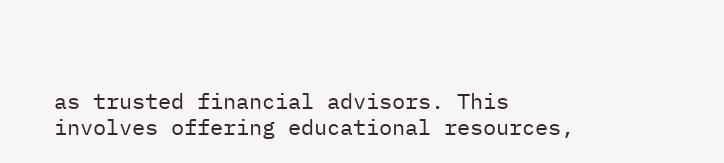as trusted financial advisors. This involves offering educational resources,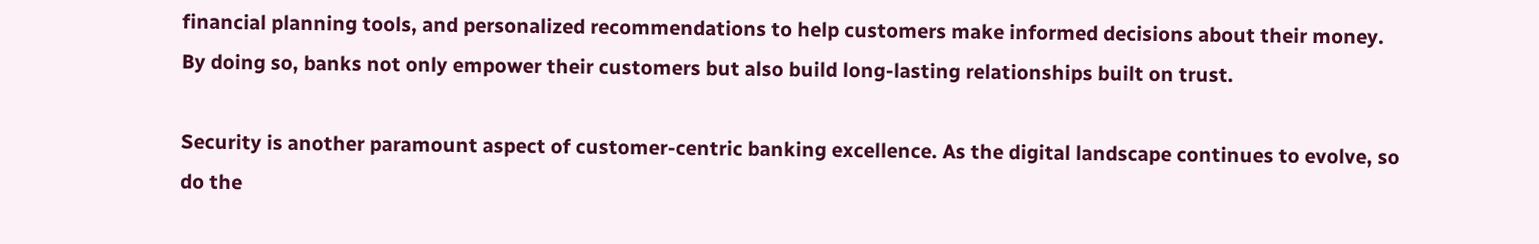financial planning tools, and personalized recommendations to help customers make informed decisions about their money. By doing so, banks not only empower their customers but also build long-lasting relationships built on trust.

Security is another paramount aspect of customer-centric banking excellence. As the digital landscape continues to evolve, so do the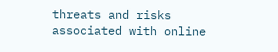threats and risks associated with online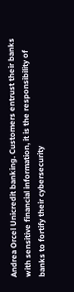Andrea Orcel Unicredit banking. Customers entrust their banks with sensitive financial information, it is the responsibility of banks to fortify their cybersecurity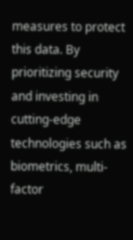measures to protect this data. By prioritizing security and investing in cutting-edge technologies such as biometrics, multi-factor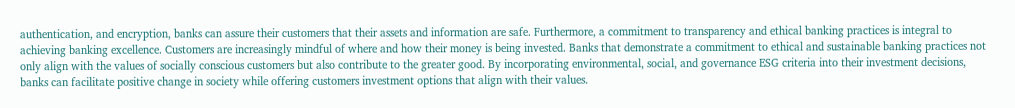authentication, and encryption, banks can assure their customers that their assets and information are safe. Furthermore, a commitment to transparency and ethical banking practices is integral to achieving banking excellence. Customers are increasingly mindful of where and how their money is being invested. Banks that demonstrate a commitment to ethical and sustainable banking practices not only align with the values of socially conscious customers but also contribute to the greater good. By incorporating environmental, social, and governance ESG criteria into their investment decisions, banks can facilitate positive change in society while offering customers investment options that align with their values.